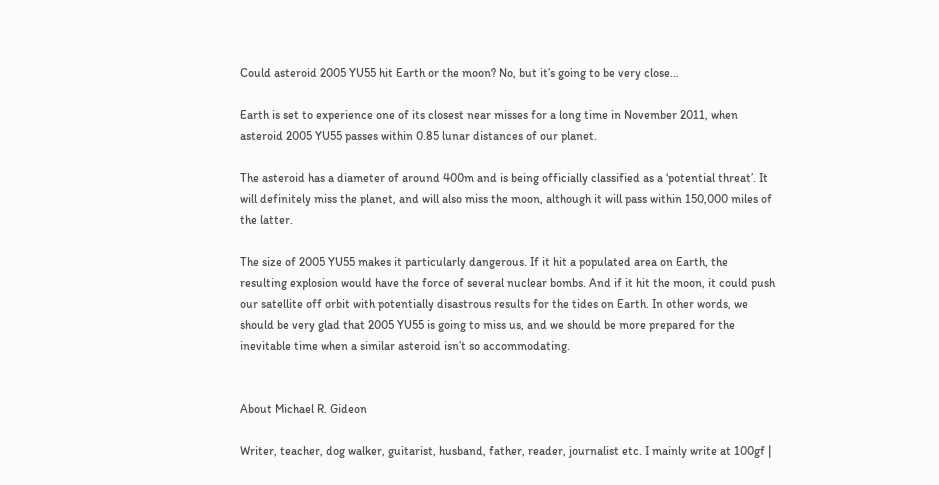Could asteroid 2005 YU55 hit Earth or the moon? No, but it’s going to be very close…

Earth is set to experience one of its closest near misses for a long time in November 2011, when asteroid 2005 YU55 passes within 0.85 lunar distances of our planet.

The asteroid has a diameter of around 400m and is being officially classified as a ‘potential threat’. It will definitely miss the planet, and will also miss the moon, although it will pass within 150,000 miles of the latter.

The size of 2005 YU55 makes it particularly dangerous. If it hit a populated area on Earth, the resulting explosion would have the force of several nuclear bombs. And if it hit the moon, it could push our satellite off orbit with potentially disastrous results for the tides on Earth. In other words, we should be very glad that 2005 YU55 is going to miss us, and we should be more prepared for the inevitable time when a similar asteroid isn’t so accommodating.


About Michael R. Gideon

Writer, teacher, dog walker, guitarist, husband, father, reader, journalist etc. I mainly write at 100gf |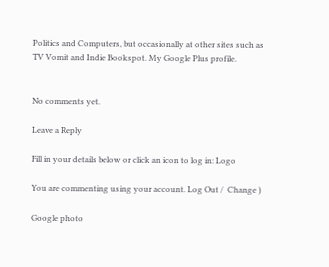Politics and Computers, but occasionally at other sites such as TV Vomit and Indie Bookspot. My Google Plus profile.


No comments yet.

Leave a Reply

Fill in your details below or click an icon to log in: Logo

You are commenting using your account. Log Out /  Change )

Google photo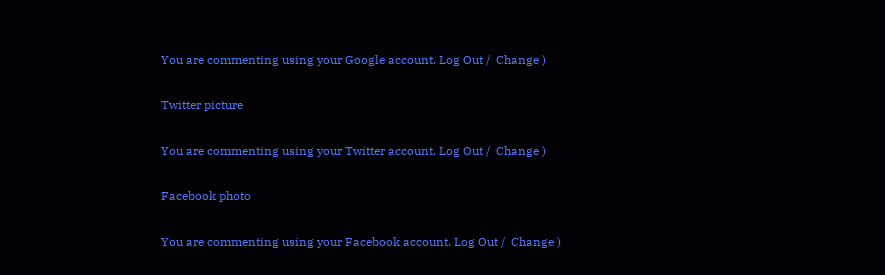You are commenting using your Google account. Log Out /  Change )

Twitter picture

You are commenting using your Twitter account. Log Out /  Change )

Facebook photo

You are commenting using your Facebook account. Log Out /  Change )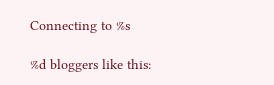Connecting to %s

%d bloggers like this: